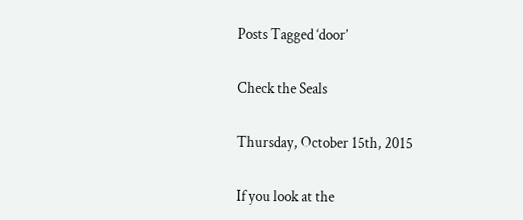Posts Tagged ‘door’

Check the Seals

Thursday, October 15th, 2015

If you look at the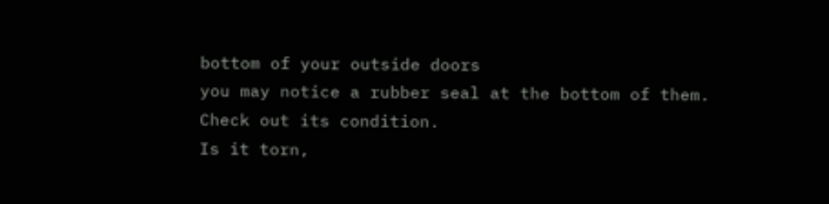bottom of your outside doors
you may notice a rubber seal at the bottom of them.
Check out its condition.
Is it torn,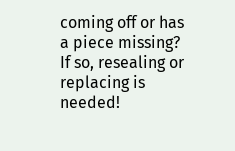coming off or has a piece missing?
If so, resealing or replacing is needed!